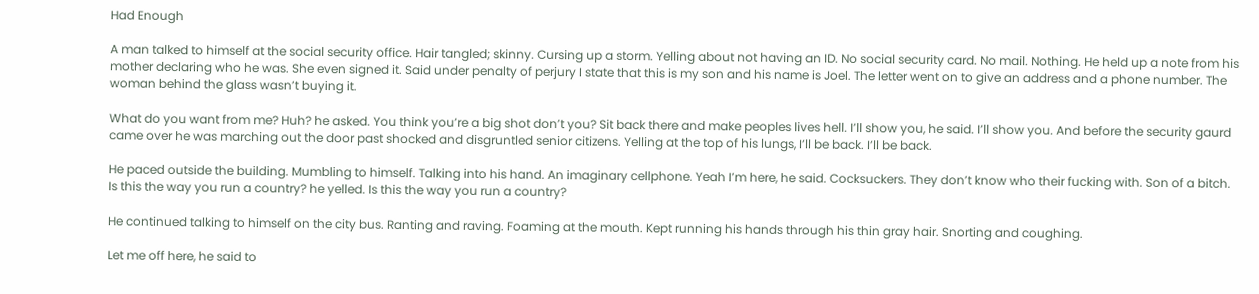Had Enough

A man talked to himself at the social security office. Hair tangled; skinny. Cursing up a storm. Yelling about not having an ID. No social security card. No mail. Nothing. He held up a note from his mother declaring who he was. She even signed it. Said under penalty of perjury I state that this is my son and his name is Joel. The letter went on to give an address and a phone number. The woman behind the glass wasn’t buying it.

What do you want from me? Huh? he asked. You think you’re a big shot don’t you? Sit back there and make peoples lives hell. I’ll show you, he said. I’ll show you. And before the security gaurd came over he was marching out the door past shocked and disgruntled senior citizens. Yelling at the top of his lungs, I’ll be back. I’ll be back.

He paced outside the building. Mumbling to himself. Talking into his hand. An imaginary cellphone. Yeah I’m here, he said. Cocksuckers. They don’t know who their fucking with. Son of a bitch. Is this the way you run a country? he yelled. Is this the way you run a country?

He continued talking to himself on the city bus. Ranting and raving. Foaming at the mouth. Kept running his hands through his thin gray hair. Snorting and coughing.

Let me off here, he said to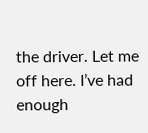the driver. Let me off here. I’ve had enough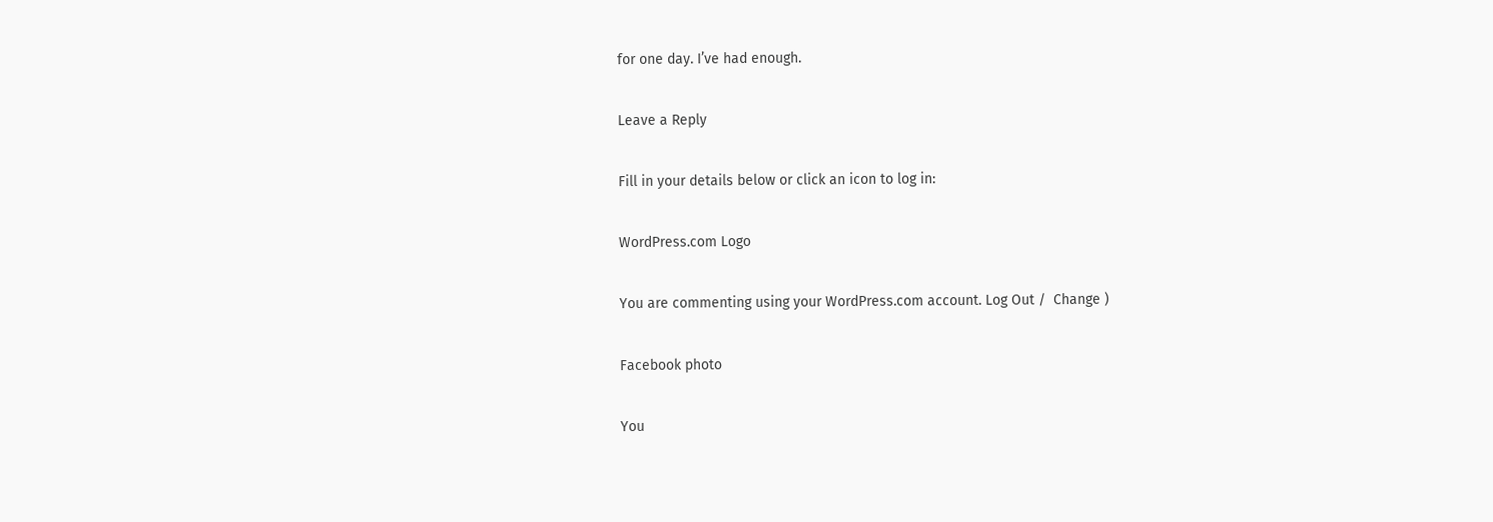for one day. I’ve had enough.

Leave a Reply

Fill in your details below or click an icon to log in:

WordPress.com Logo

You are commenting using your WordPress.com account. Log Out /  Change )

Facebook photo

You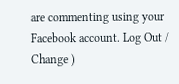are commenting using your Facebook account. Log Out /  Change )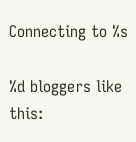Connecting to %s

%d bloggers like this: